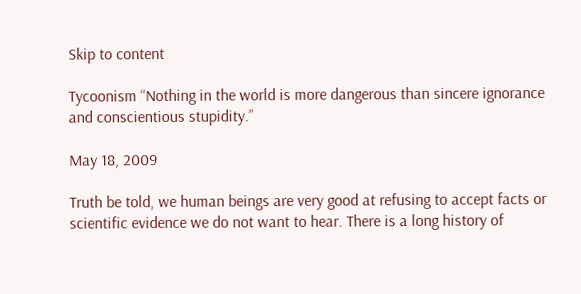Skip to content

Tycoonism “Nothing in the world is more dangerous than sincere ignorance and conscientious stupidity.”

May 18, 2009

Truth be told, we human beings are very good at refusing to accept facts or scientific evidence we do not want to hear. There is a long history of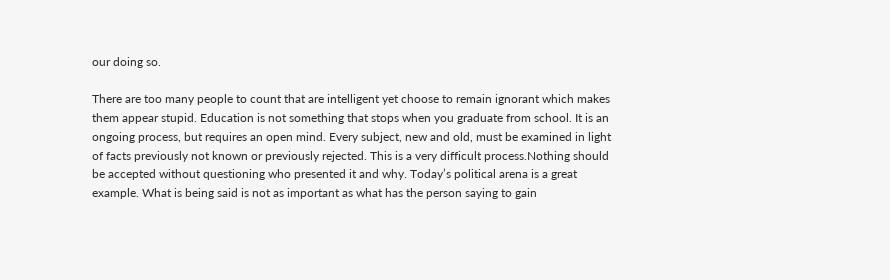our doing so.

There are too many people to count that are intelligent yet choose to remain ignorant which makes them appear stupid. Education is not something that stops when you graduate from school. It is an ongoing process, but requires an open mind. Every subject, new and old, must be examined in light of facts previously not known or previously rejected. This is a very difficult process.Nothing should be accepted without questioning who presented it and why. Today’s political arena is a great example. What is being said is not as important as what has the person saying to gain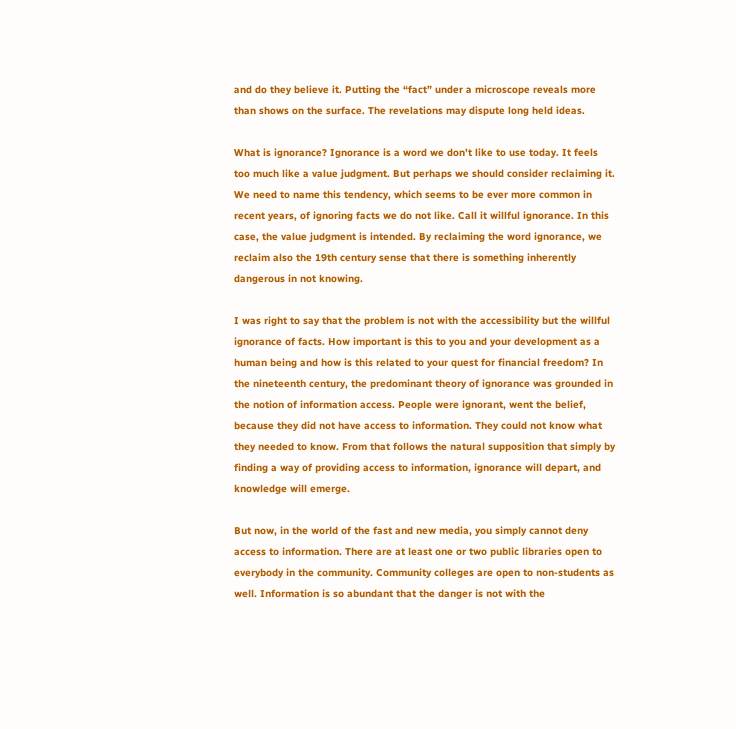and do they believe it. Putting the “fact” under a microscope reveals more than shows on the surface. The revelations may dispute long held ideas.

What is ignorance? Ignorance is a word we don’t like to use today. It feels too much like a value judgment. But perhaps we should consider reclaiming it. We need to name this tendency, which seems to be ever more common in recent years, of ignoring facts we do not like. Call it willful ignorance. In this case, the value judgment is intended. By reclaiming the word ignorance, we reclaim also the 19th century sense that there is something inherently dangerous in not knowing.

I was right to say that the problem is not with the accessibility but the willful ignorance of facts. How important is this to you and your development as a human being and how is this related to your quest for financial freedom? In the nineteenth century, the predominant theory of ignorance was grounded in the notion of information access. People were ignorant, went the belief, because they did not have access to information. They could not know what they needed to know. From that follows the natural supposition that simply by finding a way of providing access to information, ignorance will depart, and knowledge will emerge.

But now, in the world of the fast and new media, you simply cannot deny access to information. There are at least one or two public libraries open to everybody in the community. Community colleges are open to non-students as well. Information is so abundant that the danger is not with the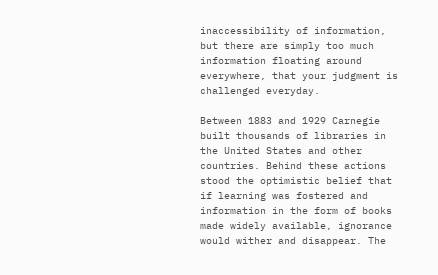inaccessibility of information, but there are simply too much information floating around everywhere, that your judgment is challenged everyday.

Between 1883 and 1929 Carnegie built thousands of libraries in the United States and other countries. Behind these actions stood the optimistic belief that if learning was fostered and information in the form of books made widely available, ignorance would wither and disappear. The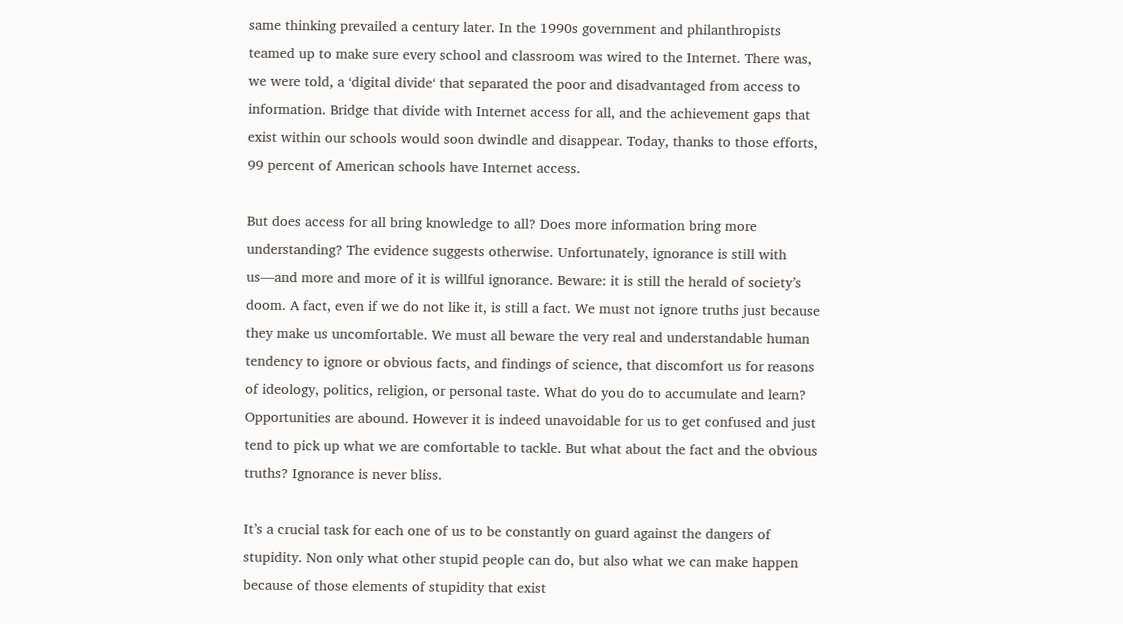same thinking prevailed a century later. In the 1990s government and philanthropists teamed up to make sure every school and classroom was wired to the Internet. There was, we were told, a ‘digital divide‘ that separated the poor and disadvantaged from access to information. Bridge that divide with Internet access for all, and the achievement gaps that exist within our schools would soon dwindle and disappear. Today, thanks to those efforts, 99 percent of American schools have Internet access.

But does access for all bring knowledge to all? Does more information bring more understanding? The evidence suggests otherwise. Unfortunately, ignorance is still with us—and more and more of it is willful ignorance. Beware: it is still the herald of society’s doom. A fact, even if we do not like it, is still a fact. We must not ignore truths just because they make us uncomfortable. We must all beware the very real and understandable human tendency to ignore or obvious facts, and findings of science, that discomfort us for reasons of ideology, politics, religion, or personal taste. What do you do to accumulate and learn? Opportunities are abound. However it is indeed unavoidable for us to get confused and just tend to pick up what we are comfortable to tackle. But what about the fact and the obvious truths? Ignorance is never bliss.

It’s a crucial task for each one of us to be constantly on guard against the dangers of stupidity. Non only what other stupid people can do, but also what we can make happen because of those elements of stupidity that exist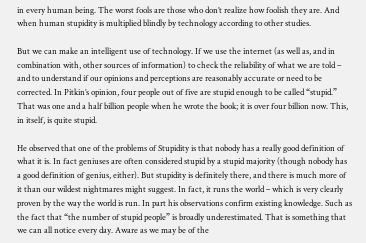in every human being. The worst fools are those who don’t realize how foolish they are. And when human stupidity is multiplied blindly by technology according to other studies.

But we can make an intelligent use of technology. If we use the internet (as well as, and in combination with, other sources of information) to check the reliability of what we are told – and to understand if our opinions and perceptions are reasonably accurate or need to be corrected. In Pitkin’s opinion, four people out of five are stupid enough to be called “stupid.” That was one and a half billion people when he wrote the book; it is over four billion now. This, in itself, is quite stupid.

He observed that one of the problems of Stupidity is that nobody has a really good definition of what it is. In fact geniuses are often considered stupid by a stupid majority (though nobody has a good definition of genius, either). But stupidity is definitely there, and there is much more of it than our wildest nightmares might suggest. In fact, it runs the world – which is very clearly proven by the way the world is run. In part his observations confirm existing knowledge. Such as the fact that “the number of stupid people” is broadly underestimated. That is something that we can all notice every day. Aware as we may be of the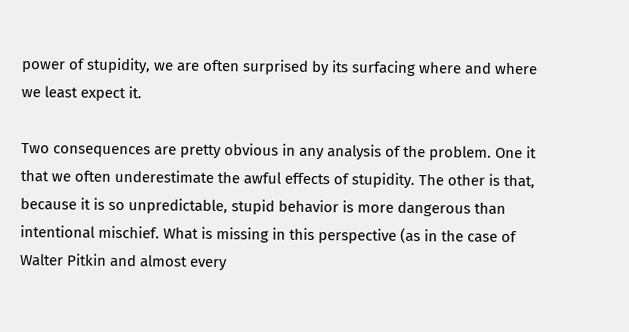power of stupidity, we are often surprised by its surfacing where and where we least expect it.

Two consequences are pretty obvious in any analysis of the problem. One it that we often underestimate the awful effects of stupidity. The other is that, because it is so unpredictable, stupid behavior is more dangerous than intentional mischief. What is missing in this perspective (as in the case of Walter Pitkin and almost every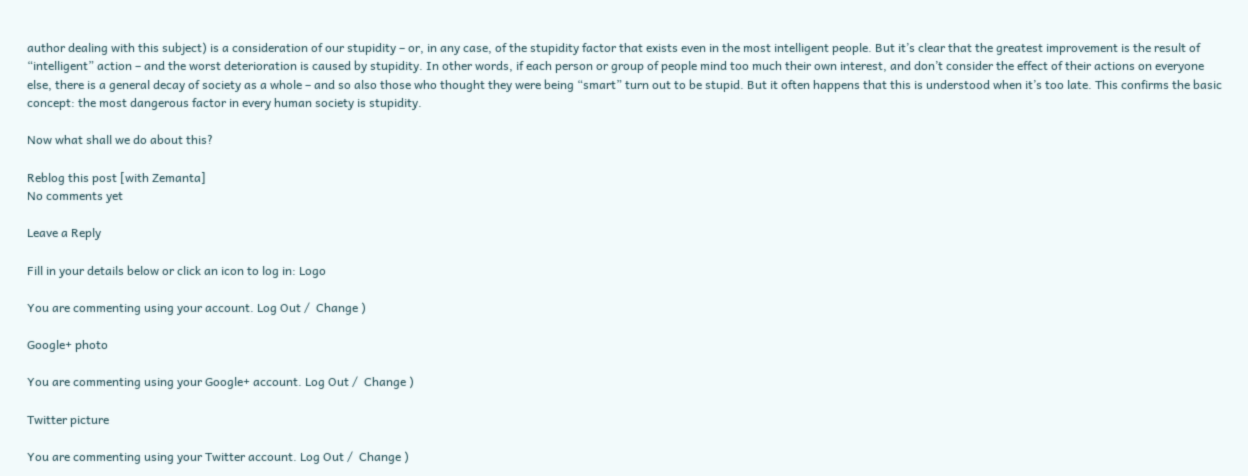author dealing with this subject) is a consideration of our stupidity – or, in any case, of the stupidity factor that exists even in the most intelligent people. But it’s clear that the greatest improvement is the result of “intelligent” action – and the worst deterioration is caused by stupidity. In other words, if each person or group of people mind too much their own interest, and don’t consider the effect of their actions on everyone else, there is a general decay of society as a whole – and so also those who thought they were being “smart” turn out to be stupid. But it often happens that this is understood when it’s too late. This confirms the basic concept: the most dangerous factor in every human society is stupidity.

Now what shall we do about this?

Reblog this post [with Zemanta]
No comments yet

Leave a Reply

Fill in your details below or click an icon to log in: Logo

You are commenting using your account. Log Out /  Change )

Google+ photo

You are commenting using your Google+ account. Log Out /  Change )

Twitter picture

You are commenting using your Twitter account. Log Out /  Change )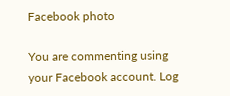Facebook photo

You are commenting using your Facebook account. Log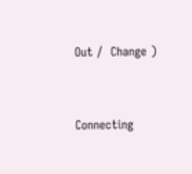Out /  Change )


Connecting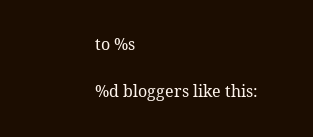to %s

%d bloggers like this: